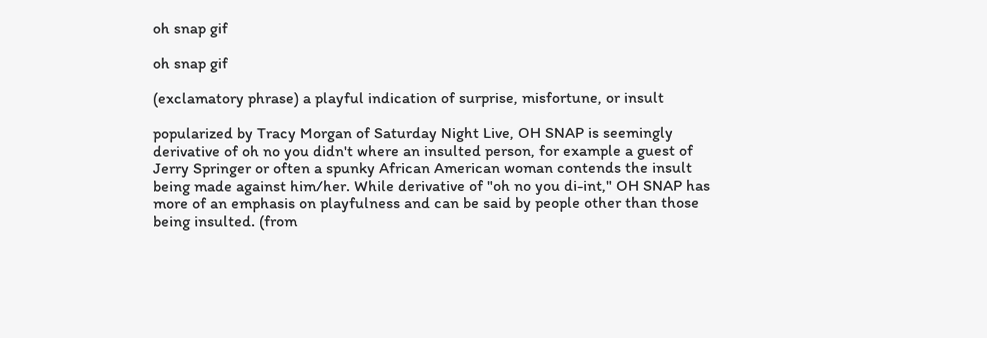oh snap gif

oh snap gif

(exclamatory phrase) a playful indication of surprise, misfortune, or insult

popularized by Tracy Morgan of Saturday Night Live, OH SNAP is seemingly derivative of oh no you didn't where an insulted person, for example a guest of Jerry Springer or often a spunky African American woman contends the insult being made against him/her. While derivative of "oh no you di-int," OH SNAP has more of an emphasis on playfulness and can be said by people other than those being insulted. (from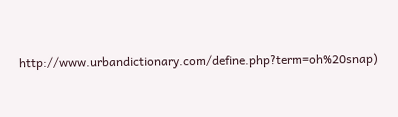http://www.urbandictionary.com/define.php?term=oh%20snap)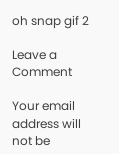oh snap gif 2

Leave a Comment

Your email address will not be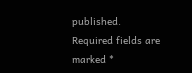published. Required fields are marked *